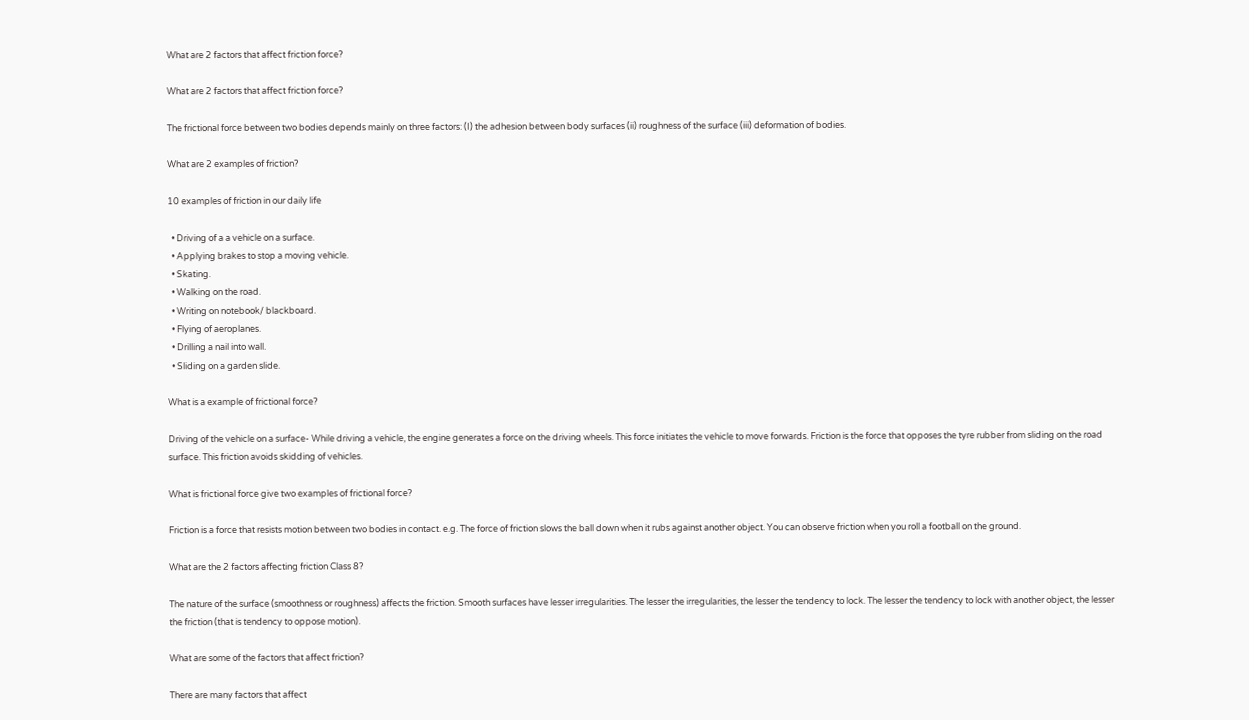What are 2 factors that affect friction force?

What are 2 factors that affect friction force?

The frictional force between two bodies depends mainly on three factors: (I) the adhesion between body surfaces (ii) roughness of the surface (iii) deformation of bodies.

What are 2 examples of friction?

10 examples of friction in our daily life

  • Driving of a a vehicle on a surface.
  • Applying brakes to stop a moving vehicle.
  • Skating.
  • Walking on the road.
  • Writing on notebook/ blackboard.
  • Flying of aeroplanes.
  • Drilling a nail into wall.
  • Sliding on a garden slide.

What is a example of frictional force?

Driving of the vehicle on a surface- While driving a vehicle, the engine generates a force on the driving wheels. This force initiates the vehicle to move forwards. Friction is the force that opposes the tyre rubber from sliding on the road surface. This friction avoids skidding of vehicles.

What is frictional force give two examples of frictional force?

Friction is a force that resists motion between two bodies in contact. e.g. The force of friction slows the ball down when it rubs against another object. You can observe friction when you roll a football on the ground.

What are the 2 factors affecting friction Class 8?

The nature of the surface (smoothness or roughness) affects the friction. Smooth surfaces have lesser irregularities. The lesser the irregularities, the lesser the tendency to lock. The lesser the tendency to lock with another object, the lesser the friction (that is tendency to oppose motion).

What are some of the factors that affect friction?

There are many factors that affect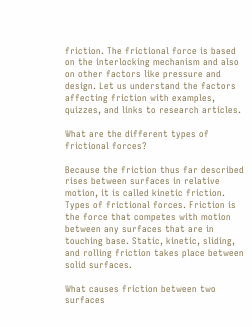friction. The frictional force is based on the interlocking mechanism and also on other factors like pressure and design. Let us understand the factors affecting friction with examples, quizzes, and links to research articles.

What are the different types of frictional forces?

Because the friction thus far described rises between surfaces in relative motion, it is called kinetic friction. Types of frictional forces. Friction is the force that competes with motion between any surfaces that are in touching base. Static, kinetic, sliding, and rolling friction takes place between solid surfaces.

What causes friction between two surfaces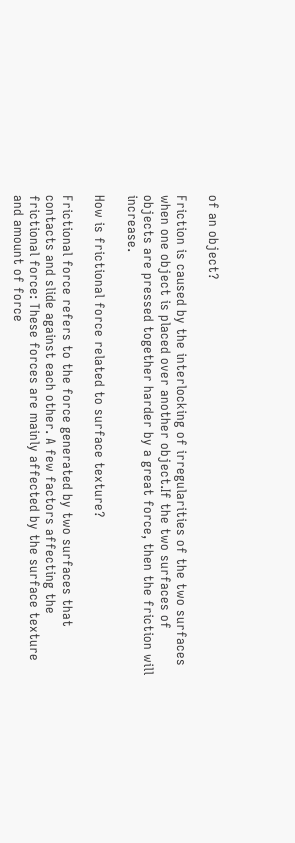of an object?

Friction is caused by the interlocking of irregularities of the two surfaces when one object is placed over another object.If the two surfaces of objects are pressed together harder by a great force, then the friction will increase.

How is frictional force related to surface texture?

Frictional force refers to the force generated by two surfaces that contacts and slide against each other. A few factors affecting the frictional force: These forces are mainly affected by the surface texture and amount of force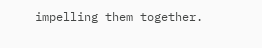impelling them together.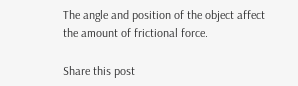The angle and position of the object affect the amount of frictional force.

Share this post